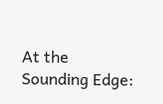At the Sounding Edge: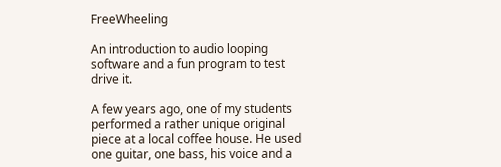FreeWheeling

An introduction to audio looping software and a fun program to test drive it.

A few years ago, one of my students performed a rather unique original piece at a local coffee house. He used one guitar, one bass, his voice and a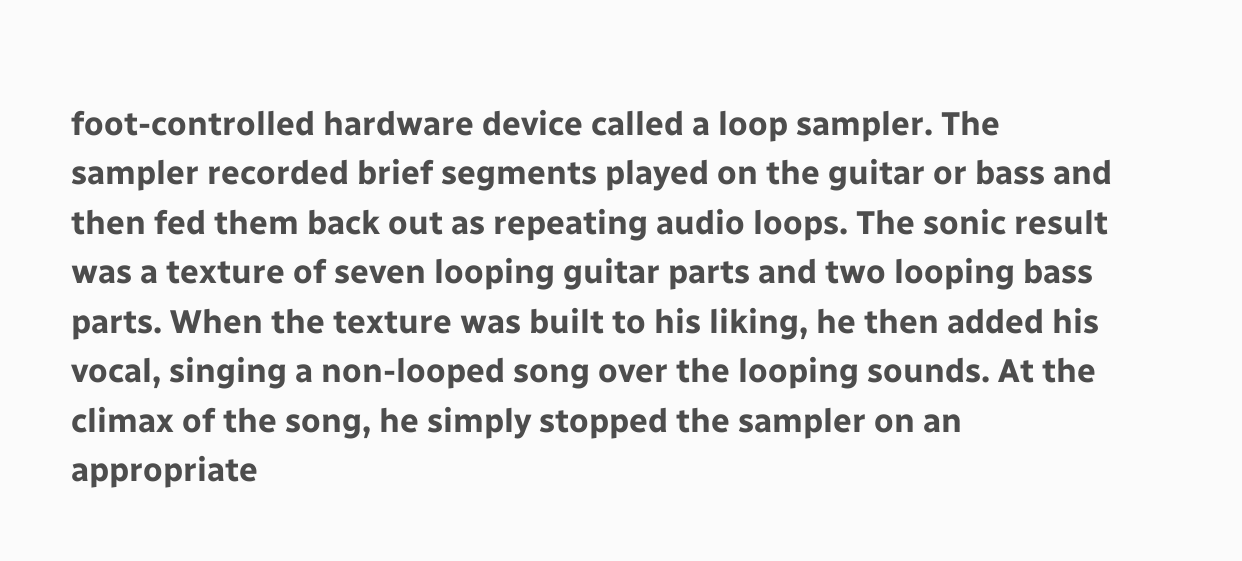foot-controlled hardware device called a loop sampler. The sampler recorded brief segments played on the guitar or bass and then fed them back out as repeating audio loops. The sonic result was a texture of seven looping guitar parts and two looping bass parts. When the texture was built to his liking, he then added his vocal, singing a non-looped song over the looping sounds. At the climax of the song, he simply stopped the sampler on an appropriate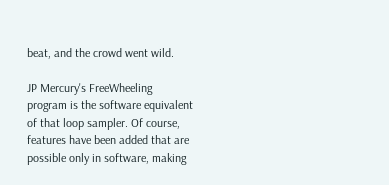beat, and the crowd went wild.

JP Mercury's FreeWheeling program is the software equivalent of that loop sampler. Of course, features have been added that are possible only in software, making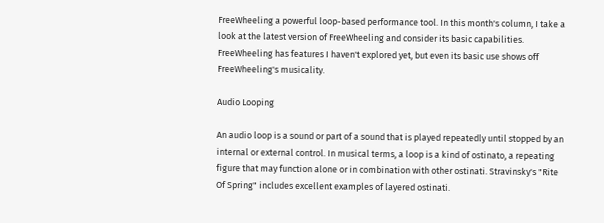FreeWheeling a powerful loop-based performance tool. In this month's column, I take a look at the latest version of FreeWheeling and consider its basic capabilities. FreeWheeling has features I haven't explored yet, but even its basic use shows off FreeWheeling's musicality.

Audio Looping

An audio loop is a sound or part of a sound that is played repeatedly until stopped by an internal or external control. In musical terms, a loop is a kind of ostinato, a repeating figure that may function alone or in combination with other ostinati. Stravinsky's "Rite Of Spring" includes excellent examples of layered ostinati.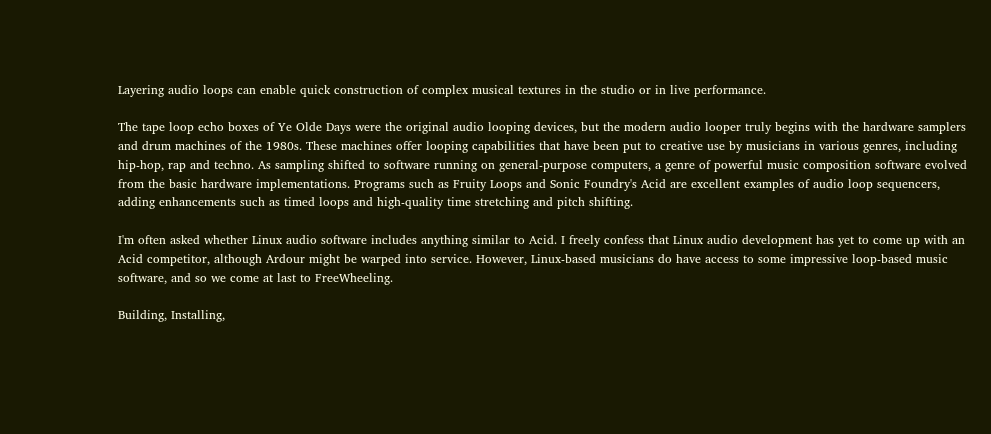Layering audio loops can enable quick construction of complex musical textures in the studio or in live performance.

The tape loop echo boxes of Ye Olde Days were the original audio looping devices, but the modern audio looper truly begins with the hardware samplers and drum machines of the 1980s. These machines offer looping capabilities that have been put to creative use by musicians in various genres, including hip-hop, rap and techno. As sampling shifted to software running on general-purpose computers, a genre of powerful music composition software evolved from the basic hardware implementations. Programs such as Fruity Loops and Sonic Foundry's Acid are excellent examples of audio loop sequencers, adding enhancements such as timed loops and high-quality time stretching and pitch shifting.

I'm often asked whether Linux audio software includes anything similar to Acid. I freely confess that Linux audio development has yet to come up with an Acid competitor, although Ardour might be warped into service. However, Linux-based musicians do have access to some impressive loop-based music software, and so we come at last to FreeWheeling.

Building, Installing,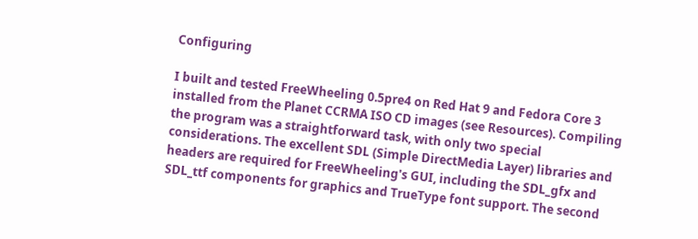Configuring

I built and tested FreeWheeling 0.5pre4 on Red Hat 9 and Fedora Core 3 installed from the Planet CCRMA ISO CD images (see Resources). Compiling the program was a straightforward task, with only two special considerations. The excellent SDL (Simple DirectMedia Layer) libraries and headers are required for FreeWheeling's GUI, including the SDL_gfx and SDL_ttf components for graphics and TrueType font support. The second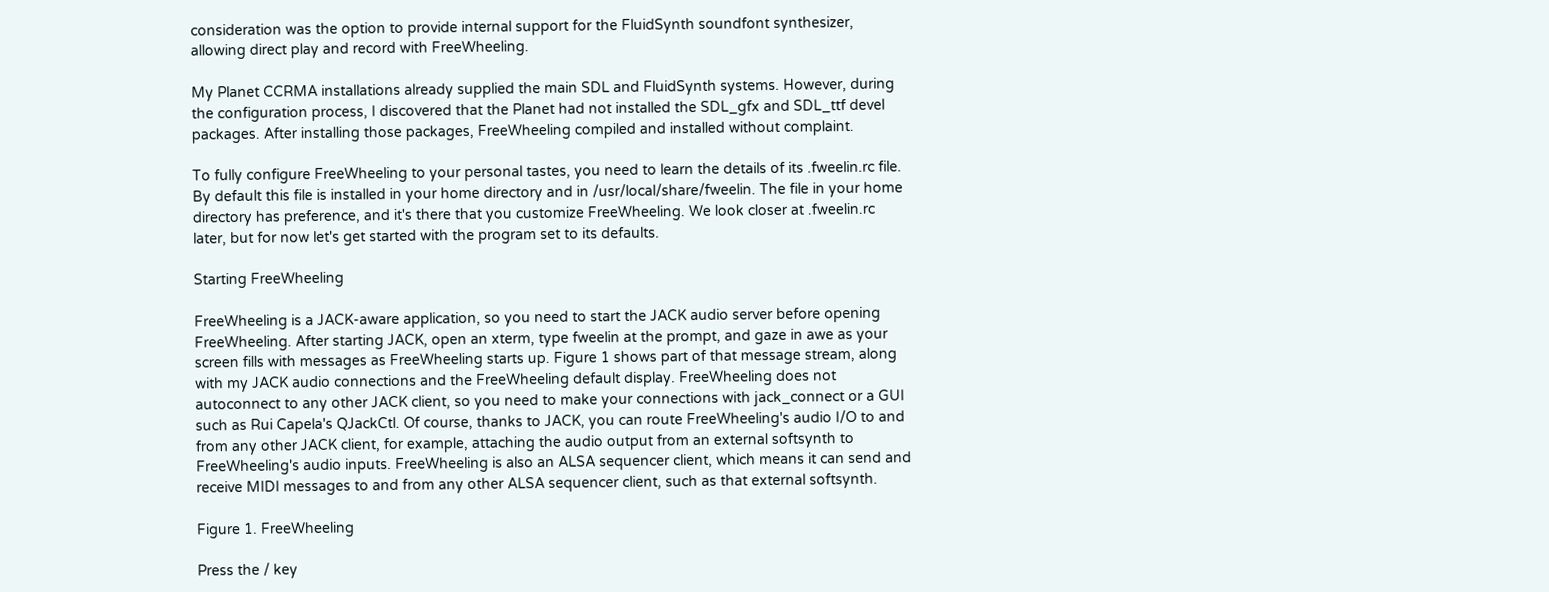consideration was the option to provide internal support for the FluidSynth soundfont synthesizer, allowing direct play and record with FreeWheeling.

My Planet CCRMA installations already supplied the main SDL and FluidSynth systems. However, during the configuration process, I discovered that the Planet had not installed the SDL_gfx and SDL_ttf devel packages. After installing those packages, FreeWheeling compiled and installed without complaint.

To fully configure FreeWheeling to your personal tastes, you need to learn the details of its .fweelin.rc file. By default this file is installed in your home directory and in /usr/local/share/fweelin. The file in your home directory has preference, and it's there that you customize FreeWheeling. We look closer at .fweelin.rc later, but for now let's get started with the program set to its defaults.

Starting FreeWheeling

FreeWheeling is a JACK-aware application, so you need to start the JACK audio server before opening FreeWheeling. After starting JACK, open an xterm, type fweelin at the prompt, and gaze in awe as your screen fills with messages as FreeWheeling starts up. Figure 1 shows part of that message stream, along with my JACK audio connections and the FreeWheeling default display. FreeWheeling does not autoconnect to any other JACK client, so you need to make your connections with jack_connect or a GUI such as Rui Capela's QJackCtl. Of course, thanks to JACK, you can route FreeWheeling's audio I/O to and from any other JACK client, for example, attaching the audio output from an external softsynth to FreeWheeling's audio inputs. FreeWheeling is also an ALSA sequencer client, which means it can send and receive MIDI messages to and from any other ALSA sequencer client, such as that external softsynth.

Figure 1. FreeWheeling

Press the / key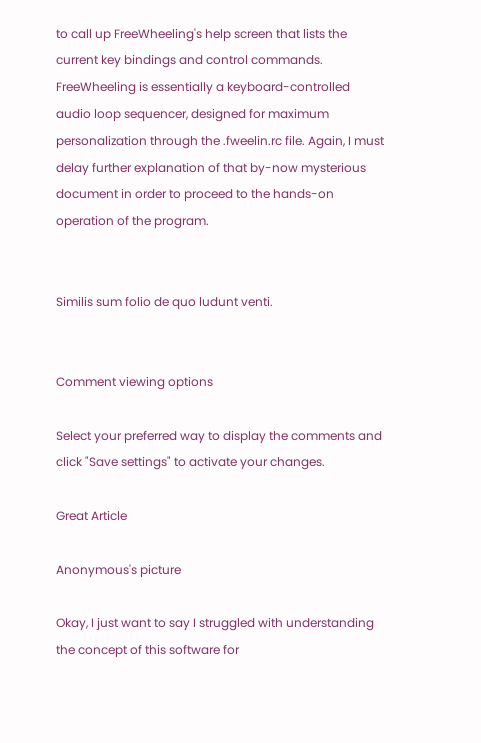to call up FreeWheeling's help screen that lists the current key bindings and control commands. FreeWheeling is essentially a keyboard-controlled audio loop sequencer, designed for maximum personalization through the .fweelin.rc file. Again, I must delay further explanation of that by-now mysterious document in order to proceed to the hands-on operation of the program.


Similis sum folio de quo ludunt venti.


Comment viewing options

Select your preferred way to display the comments and click "Save settings" to activate your changes.

Great Article

Anonymous's picture

Okay, I just want to say I struggled with understanding the concept of this software for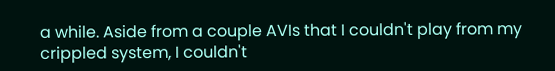a while. Aside from a couple AVIs that I couldn't play from my crippled system, I couldn't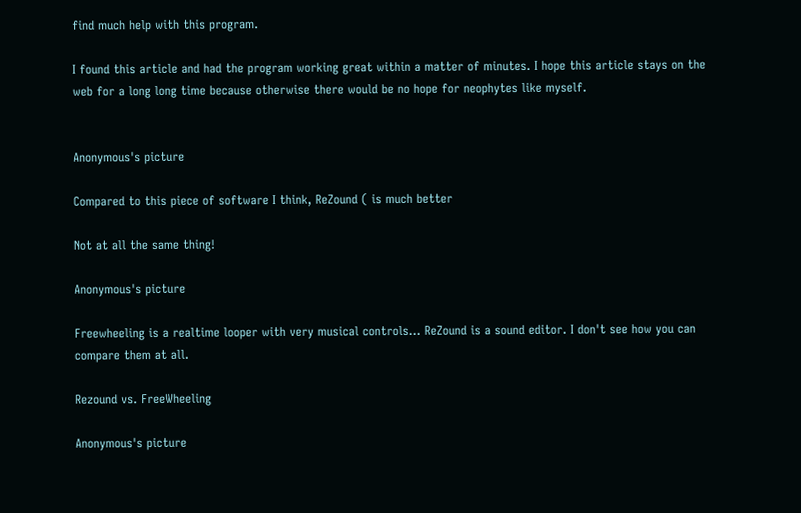find much help with this program.

I found this article and had the program working great within a matter of minutes. I hope this article stays on the web for a long long time because otherwise there would be no hope for neophytes like myself.


Anonymous's picture

Compared to this piece of software I think, ReZound ( is much better

Not at all the same thing!

Anonymous's picture

Freewheeling is a realtime looper with very musical controls... ReZound is a sound editor. I don't see how you can compare them at all.

Rezound vs. FreeWheeling

Anonymous's picture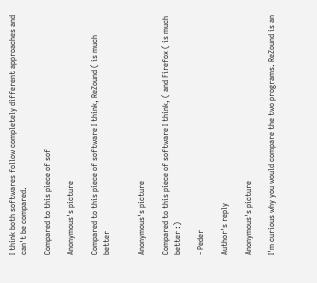I think both softwares follow completely different approaches and can't be compared.

Compared to this piece of sof

Anonymous's picture

Compared to this piece of software I think, ReZound ( is much better


Anonymous's picture

Compared to this piece of software I think, ( and Firefox ( is much better :)

- Peder

Author's reply

Anonymous's picture

I'm curious why you would compare the two programs. ReZound is an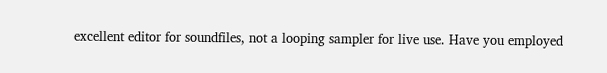excellent editor for soundfiles, not a looping sampler for live use. Have you employed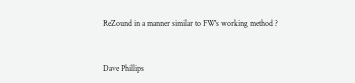ReZound in a manner similar to FW's working method ?


Dave Phillips